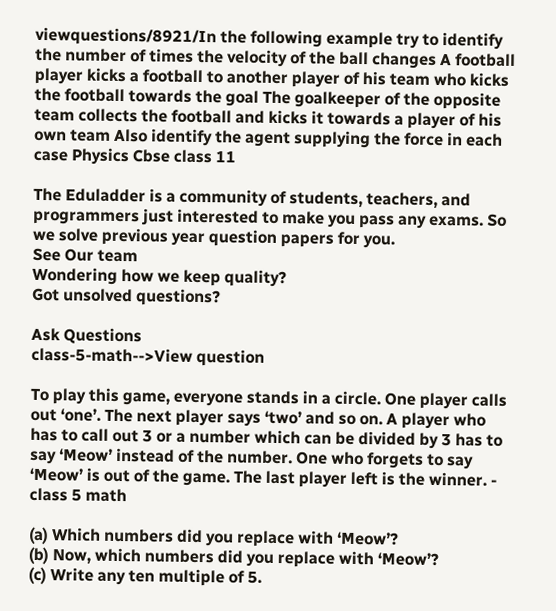viewquestions/8921/In the following example try to identify the number of times the velocity of the ball changes A football player kicks a football to another player of his team who kicks the football towards the goal The goalkeeper of the opposite team collects the football and kicks it towards a player of his own team Also identify the agent supplying the force in each case Physics Cbse class 11

The Eduladder is a community of students, teachers, and programmers just interested to make you pass any exams. So we solve previous year question papers for you.
See Our team
Wondering how we keep quality?
Got unsolved questions?

Ask Questions
class-5-math-->View question

To play this game, everyone stands in a circle. One player calls out ‘one’. The next player says ‘two’ and so on. A player who has to call out 3 or a number which can be divided by 3 has to say ‘Meow’ instead of the number. One who forgets to say ‘Meow’ is out of the game. The last player left is the winner. - class 5 math

(a) Which numbers did you replace with ‘Meow’?
(b) Now, which numbers did you replace with ‘Meow’?
(c) Write any ten multiple of 5.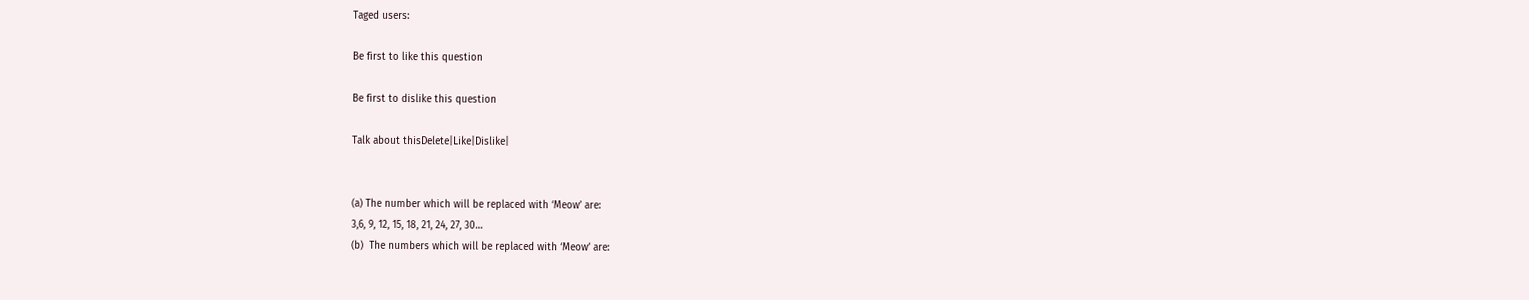Taged users:

Be first to like this question

Be first to dislike this question

Talk about thisDelete|Like|Dislike|


(a) The number which will be replaced with ‘Meow’ are:
3,6, 9, 12, 15, 18, 21, 24, 27, 30…
(b)  The numbers which will be replaced with ‘Meow’ are: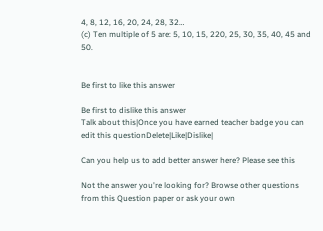4, 8, 12, 16, 20, 24, 28, 32…
(c) Ten multiple of 5 are: 5, 10, 15, 220, 25, 30, 35, 40, 45 and 50.


Be first to like this answer

Be first to dislike this answer
Talk about this|Once you have earned teacher badge you can edit this questionDelete|Like|Dislike|

Can you help us to add better answer here? Please see this

Not the answer you're looking for? Browse other questions from this Question paper or ask your own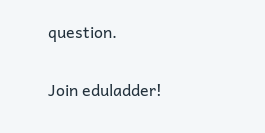question.

Join eduladder!